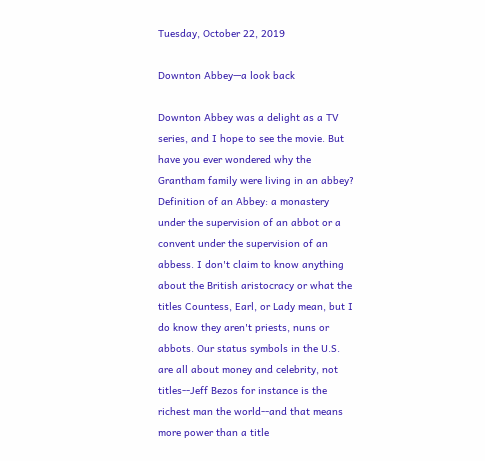Tuesday, October 22, 2019

Downton Abbey—a look back

Downton Abbey was a delight as a TV series, and I hope to see the movie. But have you ever wondered why the Grantham family were living in an abbey? Definition of an Abbey: a monastery under the supervision of an abbot or a convent under the supervision of an abbess. I don't claim to know anything about the British aristocracy or what the titles Countess, Earl, or Lady mean, but I do know they aren't priests, nuns or abbots. Our status symbols in the U.S. are all about money and celebrity, not titles--Jeff Bezos for instance is the richest man the world--and that means more power than a title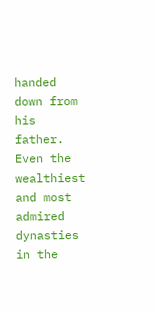handed down from his father. Even the wealthiest and most admired dynasties in the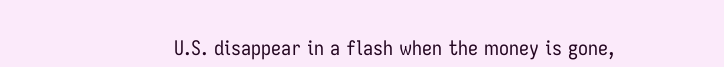U.S. disappear in a flash when the money is gone,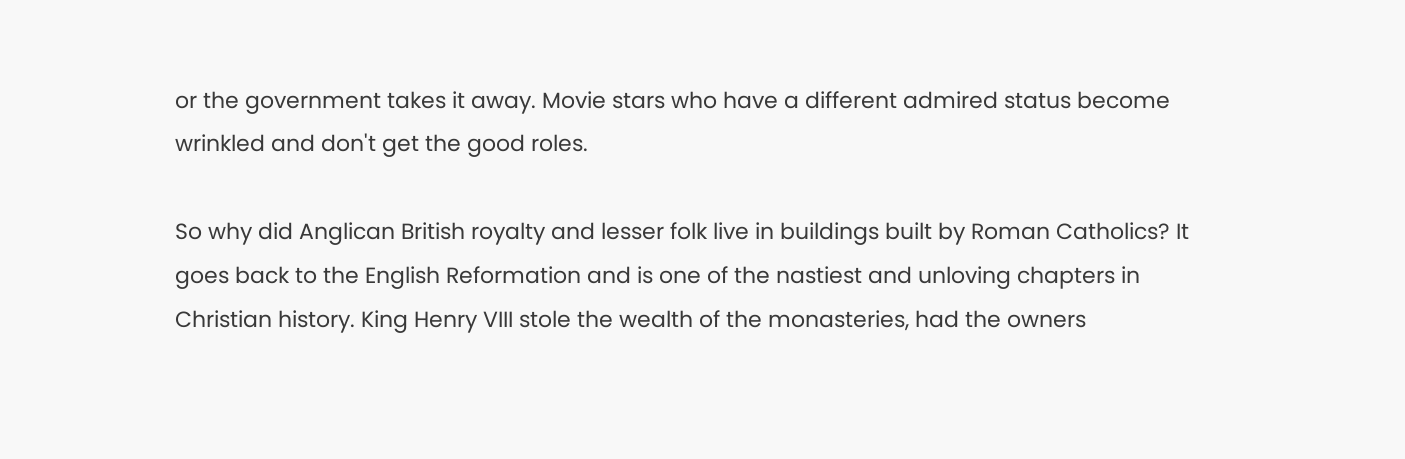or the government takes it away. Movie stars who have a different admired status become wrinkled and don't get the good roles.

So why did Anglican British royalty and lesser folk live in buildings built by Roman Catholics? It goes back to the English Reformation and is one of the nastiest and unloving chapters in Christian history. King Henry VIII stole the wealth of the monasteries, had the owners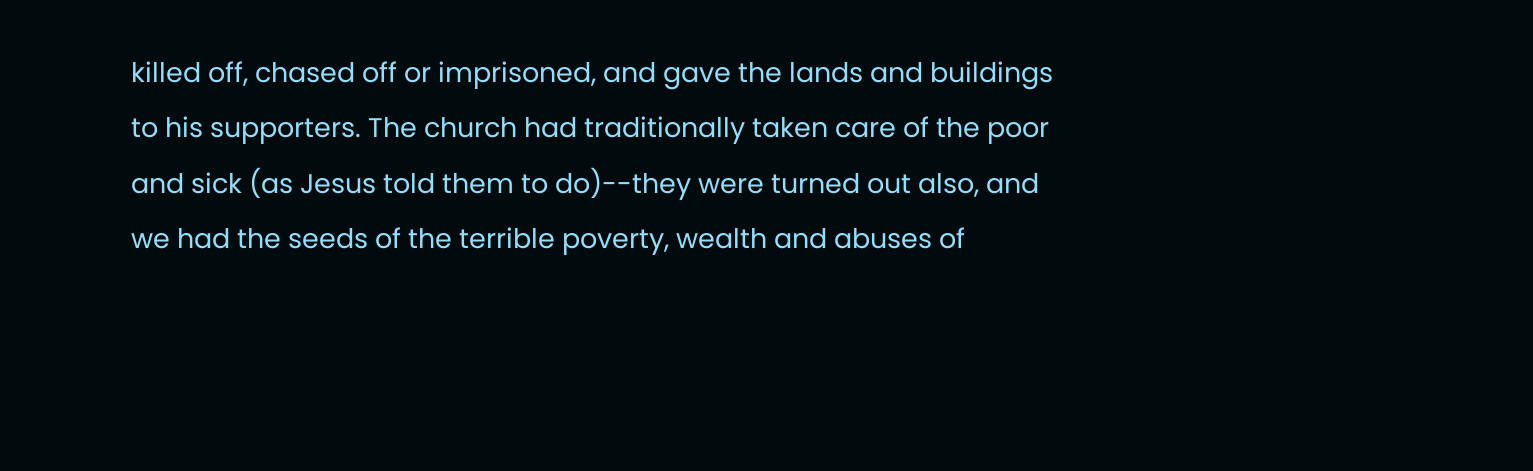killed off, chased off or imprisoned, and gave the lands and buildings to his supporters. The church had traditionally taken care of the poor and sick (as Jesus told them to do)--they were turned out also, and we had the seeds of the terrible poverty, wealth and abuses of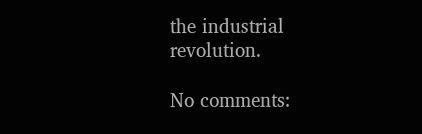the industrial revolution.

No comments: